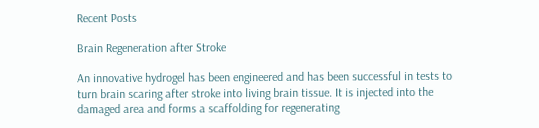Recent Posts

Brain Regeneration after Stroke

An innovative hydrogel has been engineered and has been successful in tests to turn brain scaring after stroke into living brain tissue. It is injected into the damaged area and forms a scaffolding for regenerating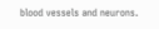blood vessels and neurons.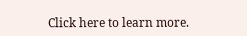Click here to learn more.